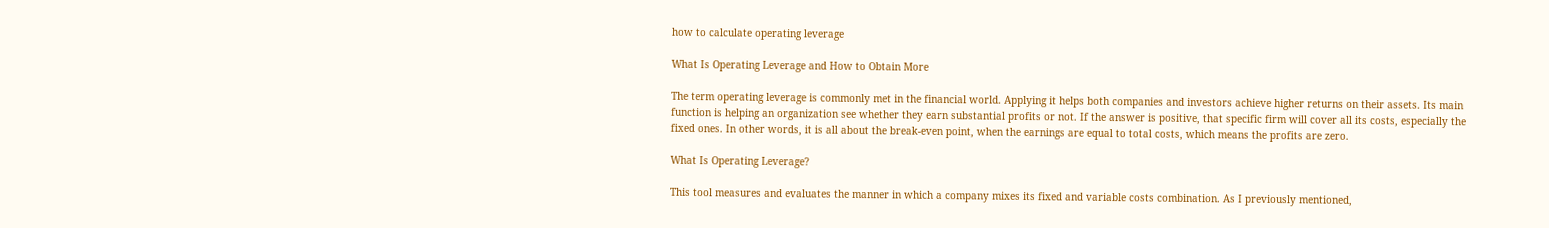how to calculate operating leverage

What Is Operating Leverage and How to Obtain More

The term operating leverage is commonly met in the financial world. Applying it helps both companies and investors achieve higher returns on their assets. Its main function is helping an organization see whether they earn substantial profits or not. If the answer is positive, that specific firm will cover all its costs, especially the fixed ones. In other words, it is all about the break-even point, when the earnings are equal to total costs, which means the profits are zero.

What Is Operating Leverage?

This tool measures and evaluates the manner in which a company mixes its fixed and variable costs combination. As I previously mentioned,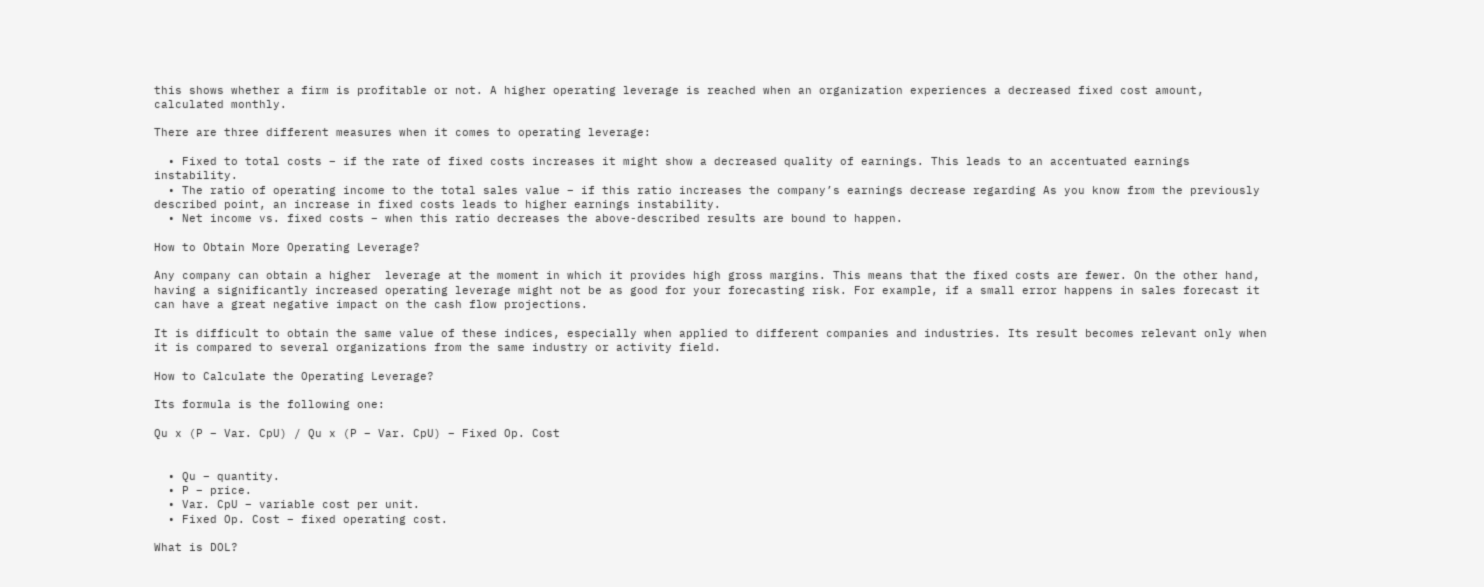this shows whether a firm is profitable or not. A higher operating leverage is reached when an organization experiences a decreased fixed cost amount, calculated monthly.

There are three different measures when it comes to operating leverage:

  • Fixed to total costs – if the rate of fixed costs increases it might show a decreased quality of earnings. This leads to an accentuated earnings instability.
  • The ratio of operating income to the total sales value – if this ratio increases the company’s earnings decrease regarding As you know from the previously described point, an increase in fixed costs leads to higher earnings instability.
  • Net income vs. fixed costs – when this ratio decreases the above-described results are bound to happen.

How to Obtain More Operating Leverage?

Any company can obtain a higher  leverage at the moment in which it provides high gross margins. This means that the fixed costs are fewer. On the other hand, having a significantly increased operating leverage might not be as good for your forecasting risk. For example, if a small error happens in sales forecast it can have a great negative impact on the cash flow projections.

It is difficult to obtain the same value of these indices, especially when applied to different companies and industries. Its result becomes relevant only when it is compared to several organizations from the same industry or activity field.

How to Calculate the Operating Leverage?

Its formula is the following one:

Qu x (P – Var. CpU) / Qu x (P – Var. CpU) – Fixed Op. Cost


  • Qu – quantity.
  • P – price.
  • Var. CpU – variable cost per unit.
  • Fixed Op. Cost – fixed operating cost.

What is DOL?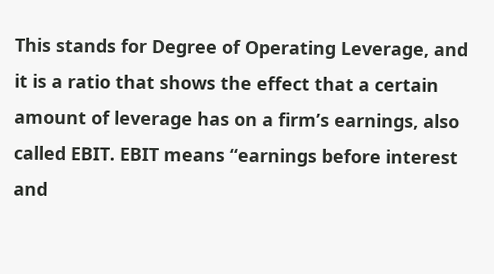This stands for Degree of Operating Leverage, and it is a ratio that shows the effect that a certain amount of leverage has on a firm’s earnings, also called EBIT. EBIT means “earnings before interest and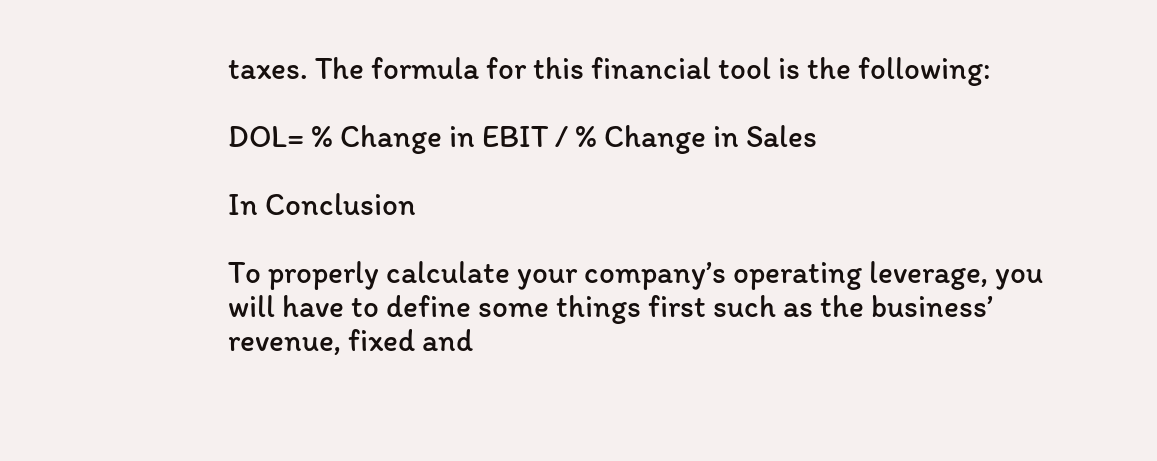taxes. The formula for this financial tool is the following:

DOL= % Change in EBIT / % Change in Sales

In Conclusion

To properly calculate your company’s operating leverage, you will have to define some things first such as the business’ revenue, fixed and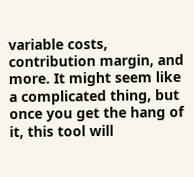variable costs, contribution margin, and more. It might seem like a complicated thing, but once you get the hang of it, this tool will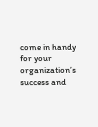come in handy for your organization’s success and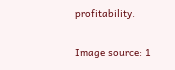profitability.

Image source: 1